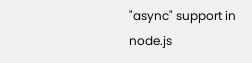"async" support in node.js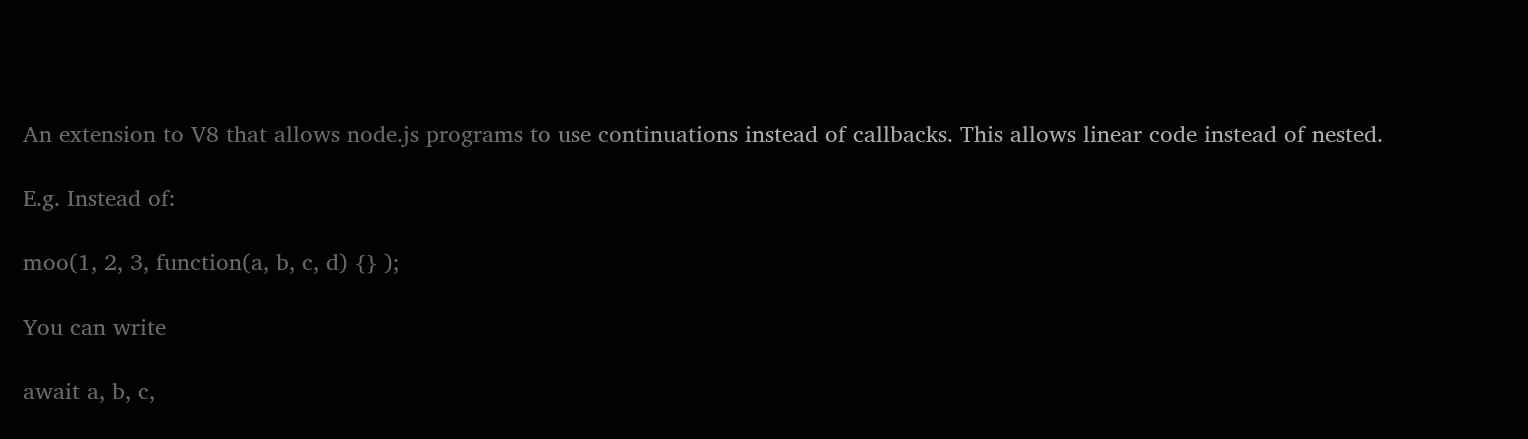An extension to V8 that allows node.js programs to use continuations instead of callbacks. This allows linear code instead of nested.

E.g. Instead of:

moo(1, 2, 3, function(a, b, c, d) {} );

You can write

await a, b, c,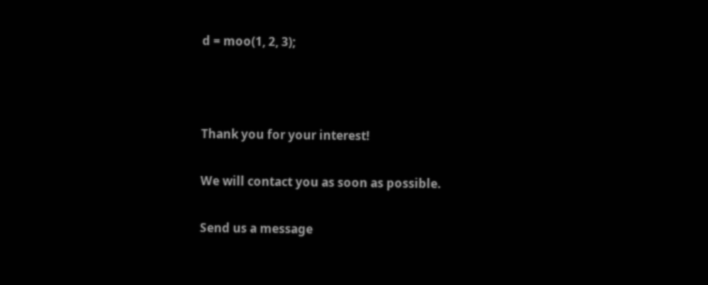d = moo(1, 2, 3);



Thank you for your interest!

We will contact you as soon as possible.

Send us a message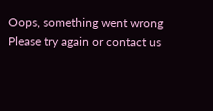Oops, something went wrong
Please try again or contact us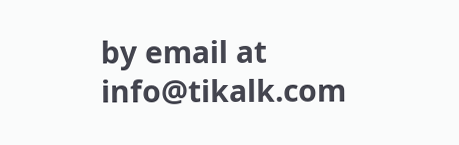by email at info@tikalk.com